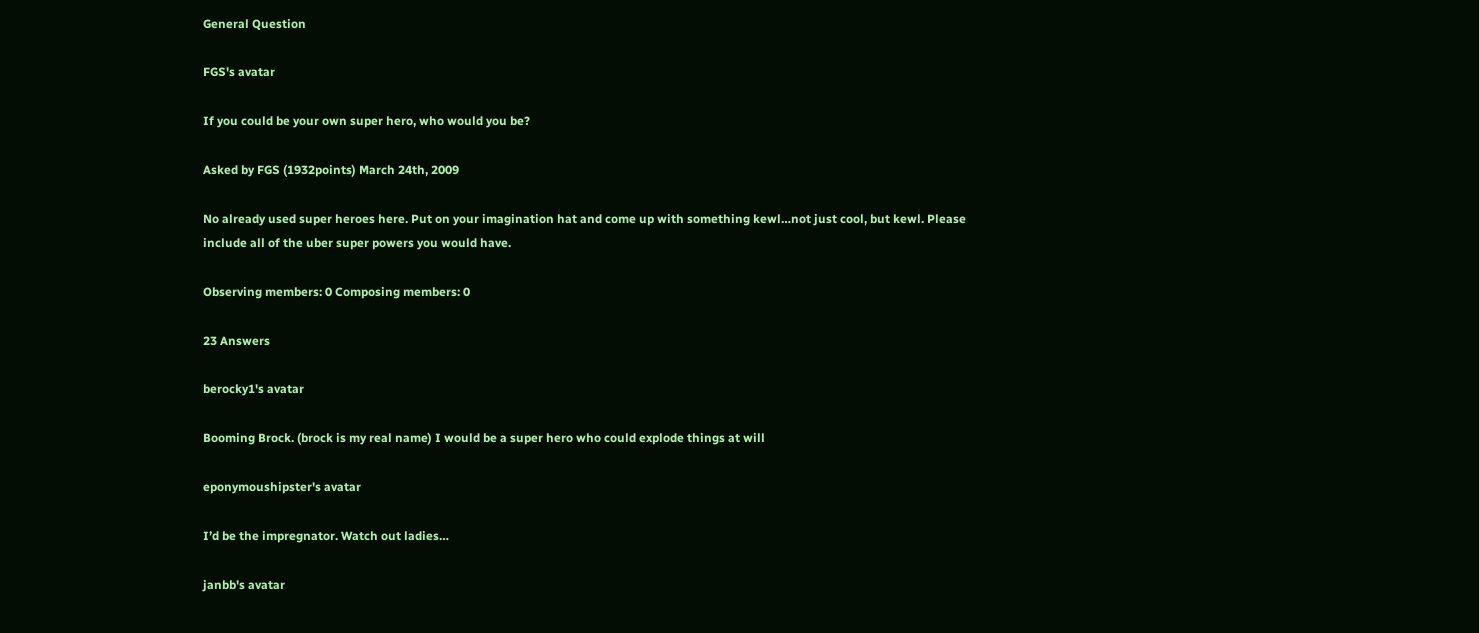General Question

FGS's avatar

If you could be your own super hero, who would you be?

Asked by FGS (1932points) March 24th, 2009

No already used super heroes here. Put on your imagination hat and come up with something kewl…not just cool, but kewl. Please include all of the uber super powers you would have.

Observing members: 0 Composing members: 0

23 Answers

berocky1's avatar

Booming Brock. (brock is my real name) I would be a super hero who could explode things at will

eponymoushipster's avatar

I’d be the impregnator. Watch out ladies…

janbb's avatar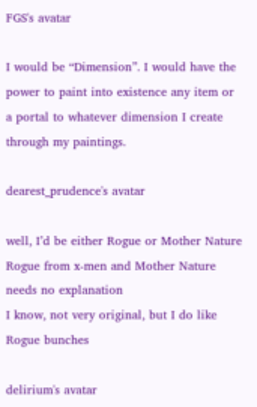FGS's avatar

I would be “Dimension”. I would have the power to paint into existence any item or a portal to whatever dimension I create through my paintings.

dearest_prudence's avatar

well, I’d be either Rogue or Mother Nature
Rogue from x-men and Mother Nature needs no explanation
I know, not very original, but I do like Rogue bunches

delirium's avatar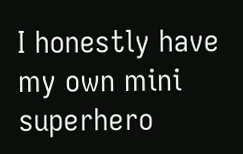I honestly have my own mini superhero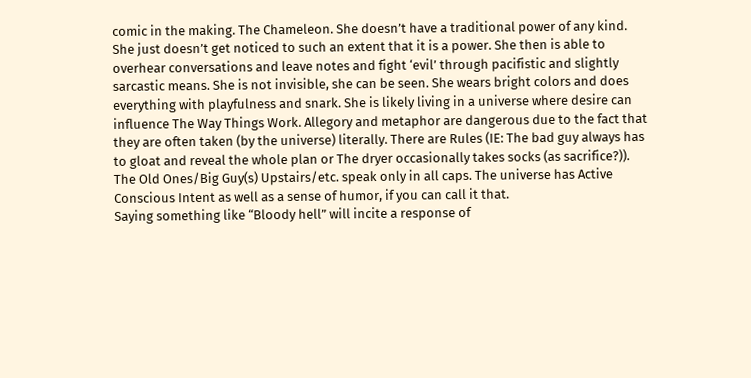comic in the making. The Chameleon. She doesn’t have a traditional power of any kind. She just doesn’t get noticed to such an extent that it is a power. She then is able to overhear conversations and leave notes and fight ‘evil’ through pacifistic and slightly sarcastic means. She is not invisible, she can be seen. She wears bright colors and does everything with playfulness and snark. She is likely living in a universe where desire can influence The Way Things Work. Allegory and metaphor are dangerous due to the fact that they are often taken (by the universe) literally. There are Rules (IE: The bad guy always has to gloat and reveal the whole plan or The dryer occasionally takes socks (as sacrifice?)). The Old Ones/Big Guy(s) Upstairs/etc. speak only in all caps. The universe has Active Conscious Intent as well as a sense of humor, if you can call it that.
Saying something like “Bloody hell” will incite a response of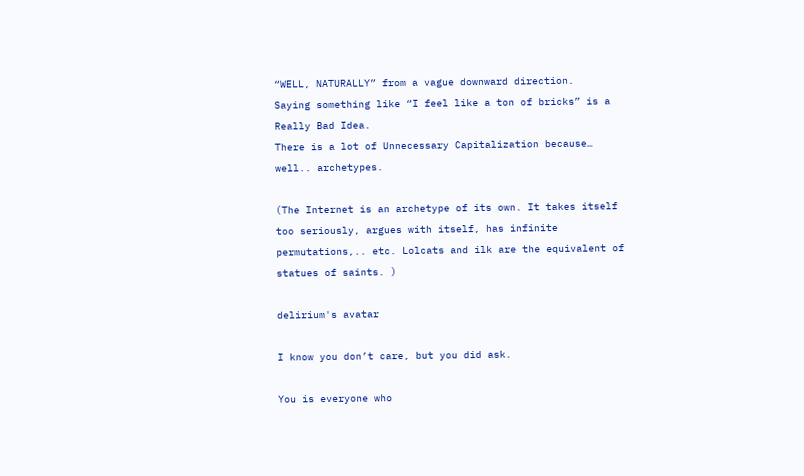“WELL, NATURALLY” from a vague downward direction.
Saying something like “I feel like a ton of bricks” is a Really Bad Idea.
There is a lot of Unnecessary Capitalization because… well.. archetypes.

(The Internet is an archetype of its own. It takes itself too seriously, argues with itself, has infinite permutations,.. etc. Lolcats and ilk are the equivalent of statues of saints. )

delirium's avatar

I know you don’t care, but you did ask.

You is everyone who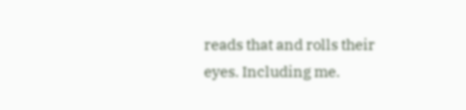reads that and rolls their eyes. Including me.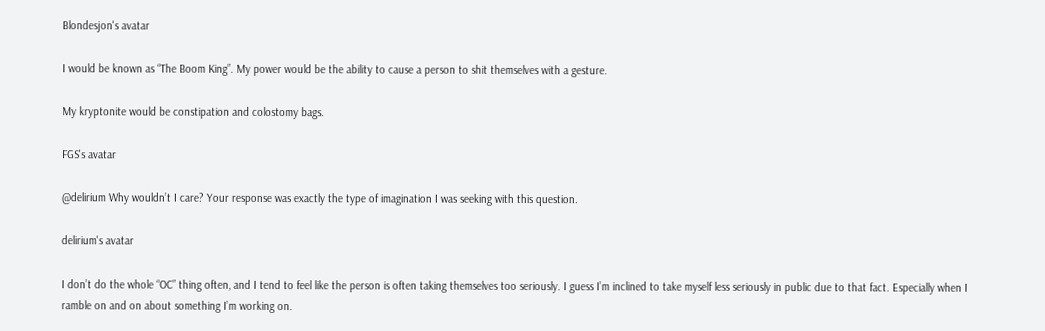Blondesjon's avatar

I would be known as “The Boom King”. My power would be the ability to cause a person to shit themselves with a gesture.

My kryptonite would be constipation and colostomy bags.

FGS's avatar

@delirium Why wouldn’t I care? Your response was exactly the type of imagination I was seeking with this question.

delirium's avatar

I don’t do the whole “OC” thing often, and I tend to feel like the person is often taking themselves too seriously. I guess I’m inclined to take myself less seriously in public due to that fact. Especially when I ramble on and on about something I’m working on.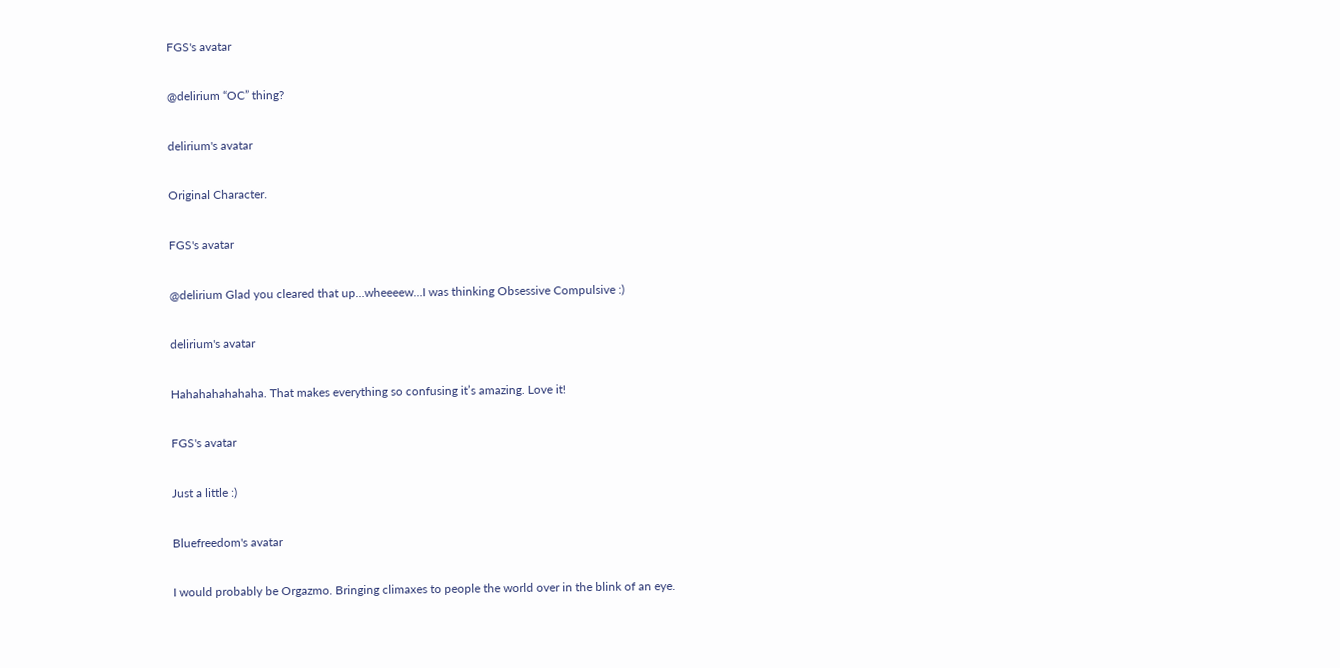FGS's avatar

@delirium “OC” thing?

delirium's avatar

Original Character.

FGS's avatar

@delirium Glad you cleared that up…wheeeew…I was thinking Obsessive Compulsive :)

delirium's avatar

Hahahahahahaha. That makes everything so confusing it’s amazing. Love it!

FGS's avatar

Just a little :)

Bluefreedom's avatar

I would probably be Orgazmo. Bringing climaxes to people the world over in the blink of an eye.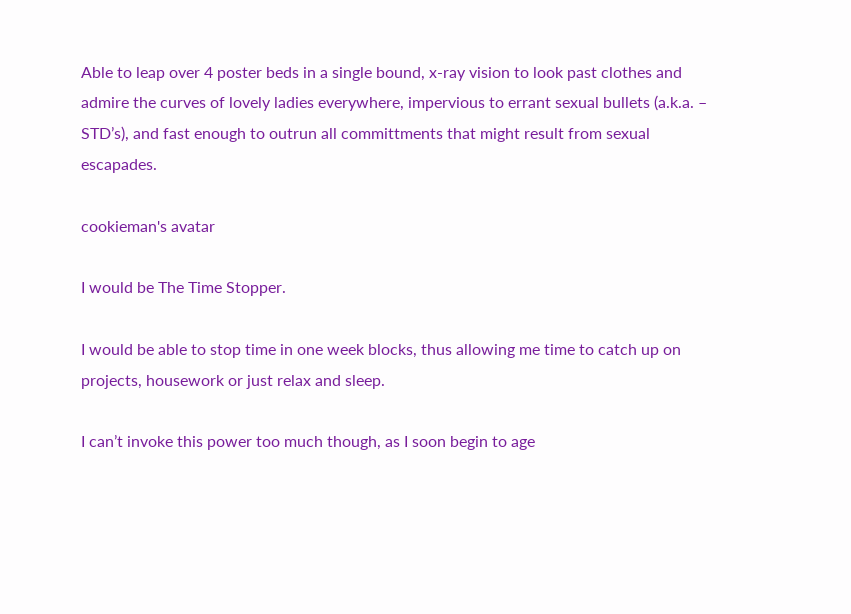Able to leap over 4 poster beds in a single bound, x-ray vision to look past clothes and admire the curves of lovely ladies everywhere, impervious to errant sexual bullets (a.k.a. – STD’s), and fast enough to outrun all committments that might result from sexual escapades.

cookieman's avatar

I would be The Time Stopper.

I would be able to stop time in one week blocks, thus allowing me time to catch up on projects, housework or just relax and sleep.

I can’t invoke this power too much though, as I soon begin to age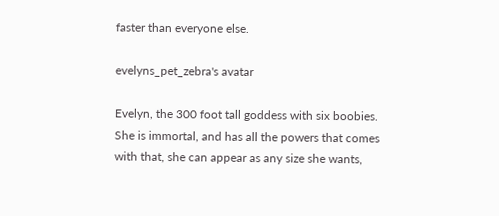faster than everyone else.

evelyns_pet_zebra's avatar

Evelyn, the 300 foot tall goddess with six boobies. She is immortal, and has all the powers that comes with that, she can appear as any size she wants,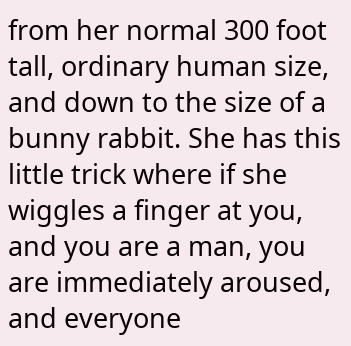from her normal 300 foot tall, ordinary human size, and down to the size of a bunny rabbit. She has this little trick where if she wiggles a finger at you, and you are a man, you are immediately aroused, and everyone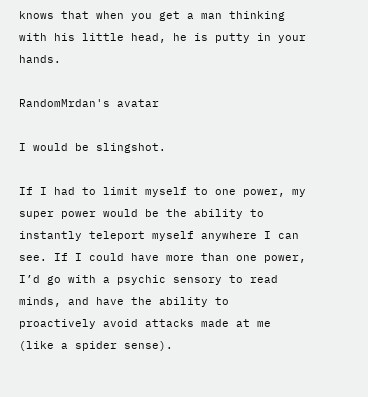knows that when you get a man thinking with his little head, he is putty in your hands.

RandomMrdan's avatar

I would be slingshot.

If I had to limit myself to one power, my super power would be the ability to instantly teleport myself anywhere I can see. If I could have more than one power, I’d go with a psychic sensory to read minds, and have the ability to proactively avoid attacks made at me (like a spider sense).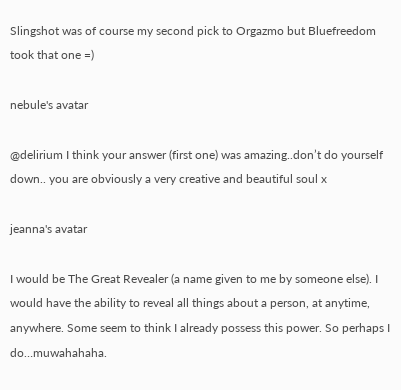Slingshot was of course my second pick to Orgazmo but Bluefreedom took that one =)

nebule's avatar

@delirium I think your answer (first one) was amazing..don’t do yourself down.. you are obviously a very creative and beautiful soul x

jeanna's avatar

I would be The Great Revealer (a name given to me by someone else). I would have the ability to reveal all things about a person, at anytime, anywhere. Some seem to think I already possess this power. So perhaps I do…muwahahaha.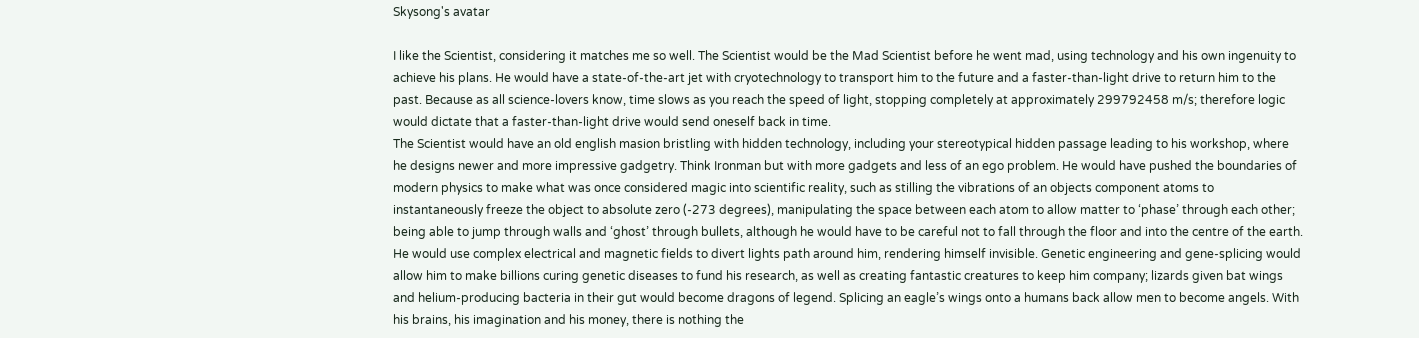Skysong's avatar

I like the Scientist, considering it matches me so well. The Scientist would be the Mad Scientist before he went mad, using technology and his own ingenuity to achieve his plans. He would have a state-of-the-art jet with cryotechnology to transport him to the future and a faster-than-light drive to return him to the past. Because as all science-lovers know, time slows as you reach the speed of light, stopping completely at approximately 299792458 m/s; therefore logic would dictate that a faster-than-light drive would send oneself back in time.
The Scientist would have an old english masion bristling with hidden technology, including your stereotypical hidden passage leading to his workshop, where he designs newer and more impressive gadgetry. Think Ironman but with more gadgets and less of an ego problem. He would have pushed the boundaries of modern physics to make what was once considered magic into scientific reality, such as stilling the vibrations of an objects component atoms to instantaneously freeze the object to absolute zero (-273 degrees), manipulating the space between each atom to allow matter to ‘phase’ through each other; being able to jump through walls and ‘ghost’ through bullets, although he would have to be careful not to fall through the floor and into the centre of the earth. He would use complex electrical and magnetic fields to divert lights path around him, rendering himself invisible. Genetic engineering and gene-splicing would allow him to make billions curing genetic diseases to fund his research, as well as creating fantastic creatures to keep him company; lizards given bat wings and helium-producing bacteria in their gut would become dragons of legend. Splicing an eagle’s wings onto a humans back allow men to become angels. With his brains, his imagination and his money, there is nothing the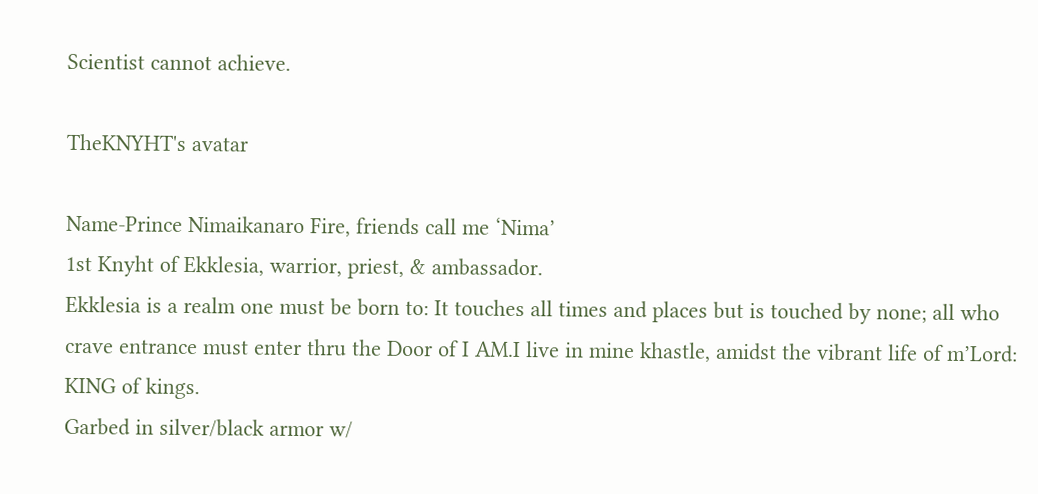Scientist cannot achieve.

TheKNYHT's avatar

Name-Prince Nimaikanaro Fire, friends call me ‘Nima’
1st Knyht of Ekklesia, warrior, priest, & ambassador.
Ekklesia is a realm one must be born to: It touches all times and places but is touched by none; all who crave entrance must enter thru the Door of I AM.I live in mine khastle, amidst the vibrant life of m’Lord: KING of kings.
Garbed in silver/black armor w/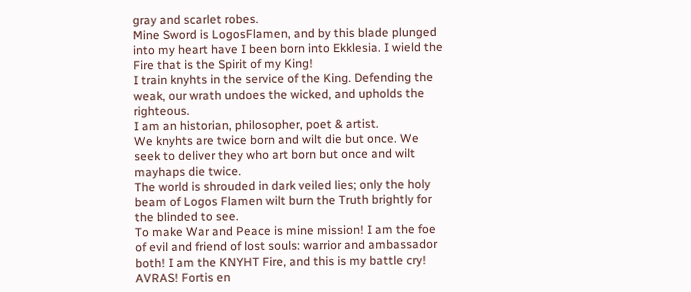gray and scarlet robes.
Mine Sword is LogosFlamen, and by this blade plunged into my heart have I been born into Ekklesia. I wield the Fire that is the Spirit of my King!
I train knyhts in the service of the King. Defending the weak, our wrath undoes the wicked, and upholds the righteous.
I am an historian, philosopher, poet & artist.
We knyhts are twice born and wilt die but once. We seek to deliver they who art born but once and wilt mayhaps die twice.
The world is shrouded in dark veiled lies; only the holy beam of Logos Flamen wilt burn the Truth brightly for the blinded to see.
To make War and Peace is mine mission! I am the foe of evil and friend of lost souls: warrior and ambassador both! I am the KNYHT Fire, and this is my battle cry! AVRAS! Fortis en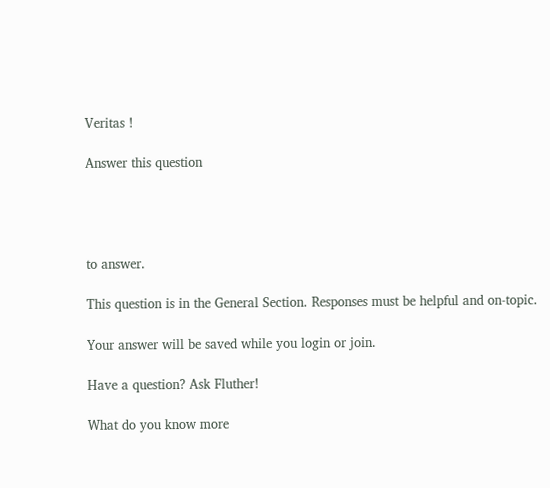Veritas !

Answer this question




to answer.

This question is in the General Section. Responses must be helpful and on-topic.

Your answer will be saved while you login or join.

Have a question? Ask Fluther!

What do you know more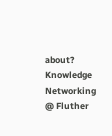about?
Knowledge Networking @ Fluther